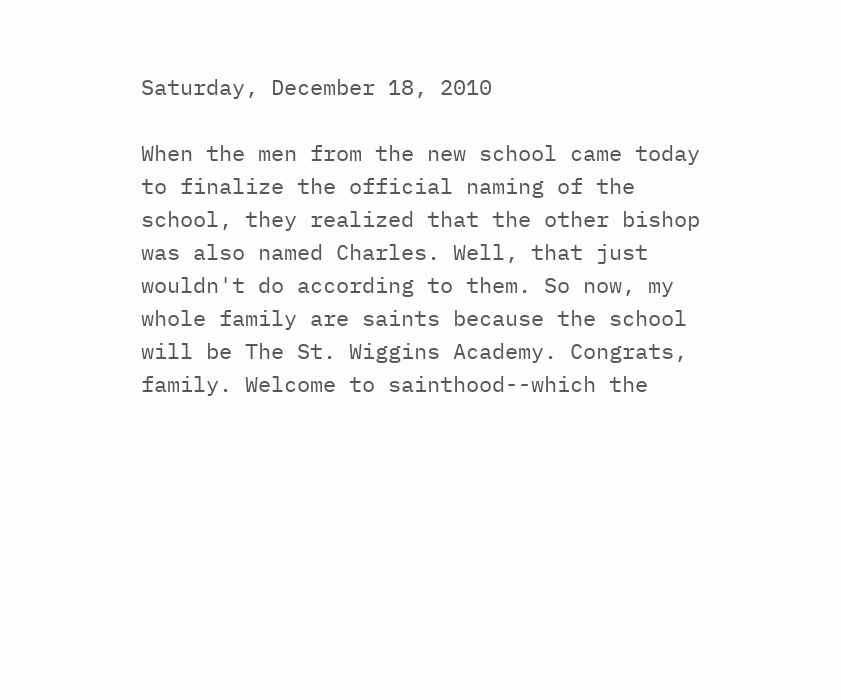Saturday, December 18, 2010

When the men from the new school came today to finalize the official naming of the school, they realized that the other bishop was also named Charles. Well, that just wouldn't do according to them. So now, my whole family are saints because the school will be The St. Wiggins Academy. Congrats, family. Welcome to sainthood--which the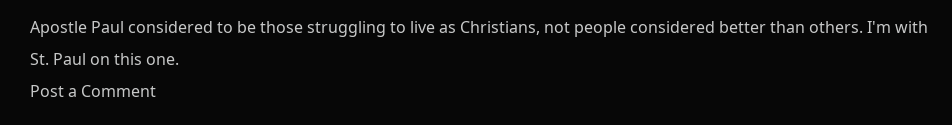Apostle Paul considered to be those struggling to live as Christians, not people considered better than others. I'm with St. Paul on this one.
Post a Comment